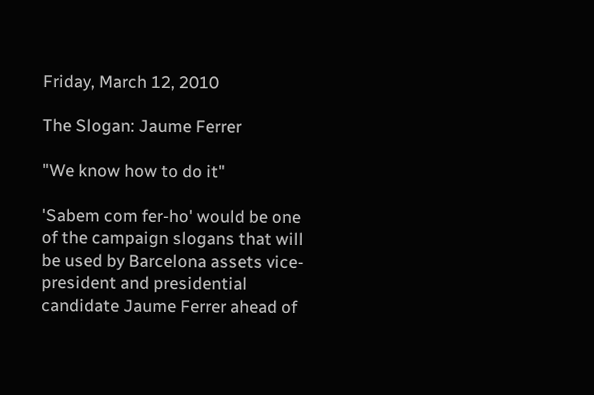Friday, March 12, 2010

The Slogan: Jaume Ferrer

"We know how to do it"

'Sabem com fer-ho' would be one of the campaign slogans that will be used by Barcelona assets vice-president and presidential candidate Jaume Ferrer ahead of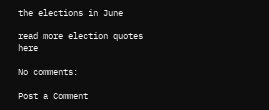the elections in June

read more election quotes here

No comments:

Post a Comment